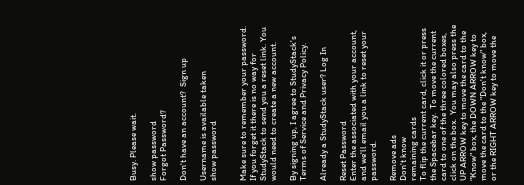Busy. Please wait.

show password
Forgot Password?

Don't have an account?  Sign up

Username is available taken
show password


Make sure to remember your password. If you forget it there is no way for StudyStack to send you a reset link. You would need to create a new account.

By signing up, I agree to StudyStack's Terms of Service and Privacy Policy.

Already a StudyStack user? Log In

Reset Password
Enter the associated with your account, and we'll email you a link to reset your password.

Remove ads
Don't know
remaining cards
To flip the current card, click it or press the Spacebar key.  To move the current card to one of the three colored boxes, click on the box.  You may also press the UP ARROW key to move the card to the "Know" box, the DOWN ARROW key to move the card to the "Don't know" box, or the RIGHT ARROW key to move the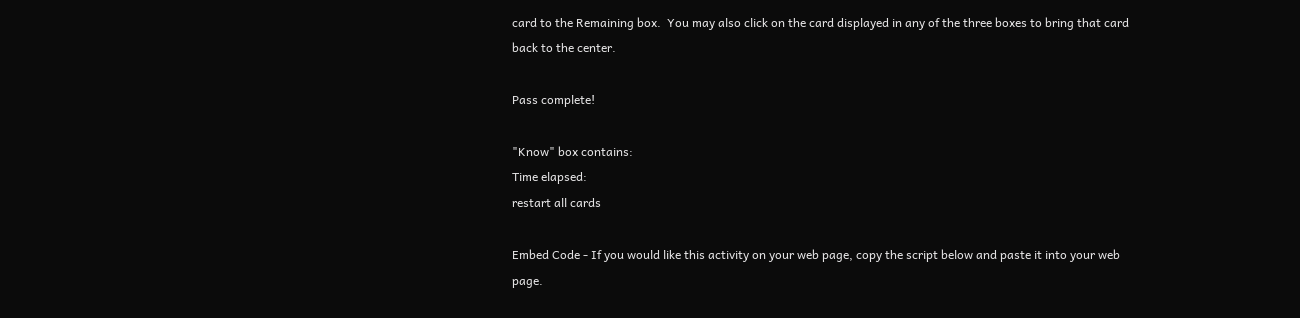card to the Remaining box.  You may also click on the card displayed in any of the three boxes to bring that card back to the center.

Pass complete!

"Know" box contains:
Time elapsed:
restart all cards

Embed Code - If you would like this activity on your web page, copy the script below and paste it into your web page.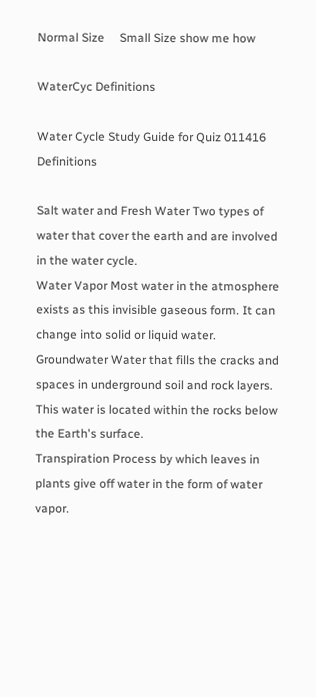Normal Size     Small Size show me how

WaterCyc Definitions

Water Cycle Study Guide for Quiz 011416 Definitions

Salt water and Fresh Water Two types of water that cover the earth and are involved in the water cycle.
Water Vapor Most water in the atmosphere exists as this invisible gaseous form. It can change into solid or liquid water.
Groundwater Water that fills the cracks and spaces in underground soil and rock layers. This water is located within the rocks below the Earth's surface.
Transpiration Process by which leaves in plants give off water in the form of water vapor.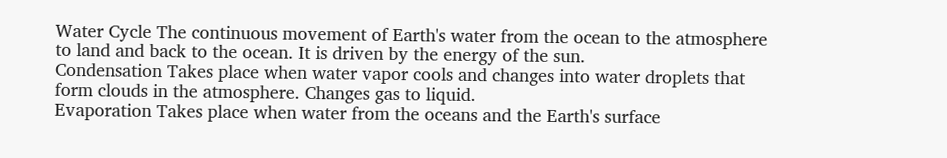Water Cycle The continuous movement of Earth's water from the ocean to the atmosphere to land and back to the ocean. It is driven by the energy of the sun.
Condensation Takes place when water vapor cools and changes into water droplets that form clouds in the atmosphere. Changes gas to liquid.
Evaporation Takes place when water from the oceans and the Earth's surface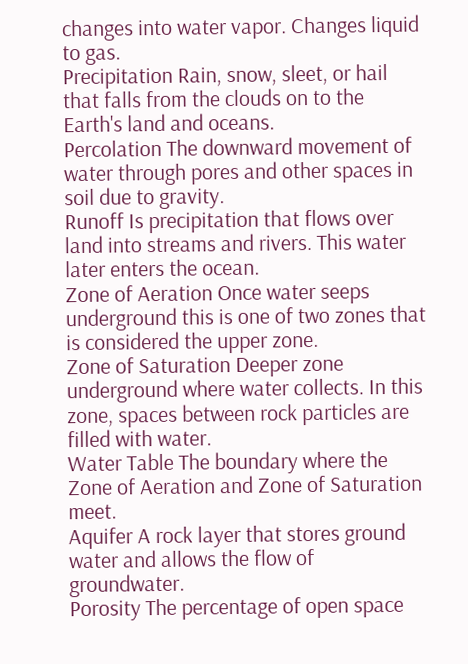changes into water vapor. Changes liquid to gas.
Precipitation Rain, snow, sleet, or hail that falls from the clouds on to the Earth's land and oceans.
Percolation The downward movement of water through pores and other spaces in soil due to gravity.
Runoff Is precipitation that flows over land into streams and rivers. This water later enters the ocean.
Zone of Aeration Once water seeps underground this is one of two zones that is considered the upper zone.
Zone of Saturation Deeper zone underground where water collects. In this zone, spaces between rock particles are filled with water.
Water Table The boundary where the Zone of Aeration and Zone of Saturation meet.
Aquifer A rock layer that stores ground water and allows the flow of groundwater.
Porosity The percentage of open space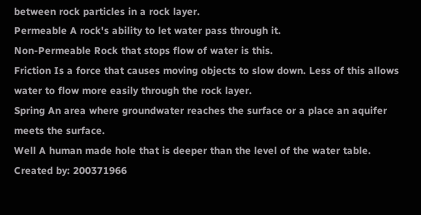between rock particles in a rock layer.
Permeable A rock's ability to let water pass through it.
Non-Permeable Rock that stops flow of water is this.
Friction Is a force that causes moving objects to slow down. Less of this allows water to flow more easily through the rock layer.
Spring An area where groundwater reaches the surface or a place an aquifer meets the surface.
Well A human made hole that is deeper than the level of the water table.
Created by: 200371966